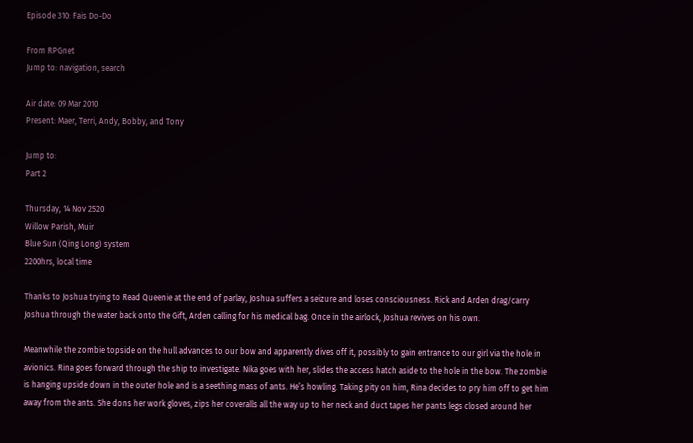Episode 310: Fais Do-Do

From RPGnet
Jump to: navigation, search

Air date: 09 Mar 2010
Present: Maer, Terri, Andy, Bobby, and Tony

Jump to:
Part 2

Thursday, 14 Nov 2520
Willow Parish, Muir
Blue Sun (Qing Long) system
2200hrs, local time

Thanks to Joshua trying to Read Queenie at the end of parlay, Joshua suffers a seizure and loses consciousness. Rick and Arden drag/carry Joshua through the water back onto the Gift, Arden calling for his medical bag. Once in the airlock, Joshua revives on his own.

Meanwhile the zombie topside on the hull advances to our bow and apparently dives off it, possibly to gain entrance to our girl via the hole in avionics. Rina goes forward through the ship to investigate. Nika goes with her, slides the access hatch aside to the hole in the bow. The zombie is hanging upside down in the outer hole and is a seething mass of ants. He’s howling. Taking pity on him, Rina decides to pry him off to get him away from the ants. She dons her work gloves, zips her coveralls all the way up to her neck and duct tapes her pants legs closed around her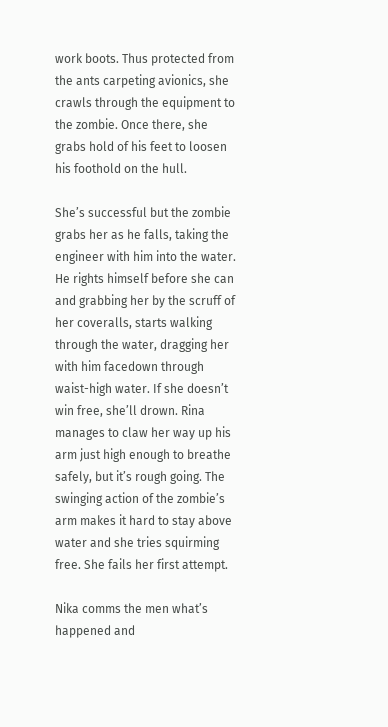work boots. Thus protected from the ants carpeting avionics, she crawls through the equipment to the zombie. Once there, she grabs hold of his feet to loosen his foothold on the hull.

She’s successful but the zombie grabs her as he falls, taking the engineer with him into the water. He rights himself before she can and grabbing her by the scruff of her coveralls, starts walking through the water, dragging her with him facedown through waist-high water. If she doesn’t win free, she’ll drown. Rina manages to claw her way up his arm just high enough to breathe safely, but it’s rough going. The swinging action of the zombie’s arm makes it hard to stay above water and she tries squirming free. She fails her first attempt.

Nika comms the men what’s happened and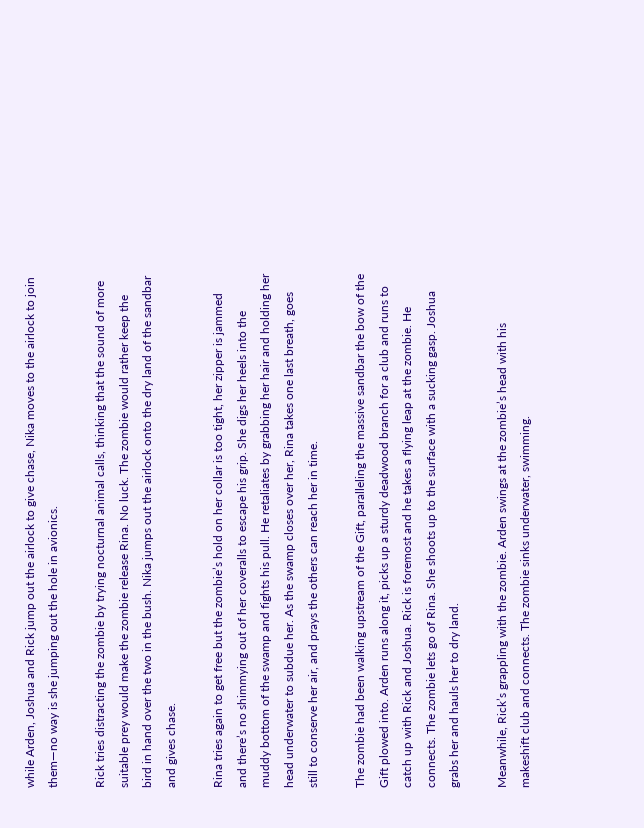while Arden, Joshua and Rick jump out the airlock to give chase, Nika moves to the airlock to join them—no way is she jumping out the hole in avionics.

Rick tries distracting the zombie by trying nocturnal animal calls, thinking that the sound of more suitable prey would make the zombie release Rina. No luck. The zombie would rather keep the bird in hand over the two in the bush. Nika jumps out the airlock onto the dry land of the sandbar and gives chase.

Rina tries again to get free but the zombie’s hold on her collar is too tight, her zipper is jammed and there’s no shimmying out of her coveralls to escape his grip. She digs her heels into the muddy bottom of the swamp and fights his pull. He retaliates by grabbing her hair and holding her head underwater to subdue her. As the swamp closes over her, Rina takes one last breath, goes still to conserve her air, and prays the others can reach her in time.

The zombie had been walking upstream of the Gift, paralleling the massive sandbar the bow of the Gift plowed into. Arden runs along it, picks up a sturdy deadwood branch for a club and runs to catch up with Rick and Joshua. Rick is foremost and he takes a flying leap at the zombie. He connects. The zombie lets go of Rina. She shoots up to the surface with a sucking gasp. Joshua grabs her and hauls her to dry land.

Meanwhile, Rick’s grappling with the zombie. Arden swings at the zombie’s head with his makeshift club and connects. The zombie sinks underwater, swimming.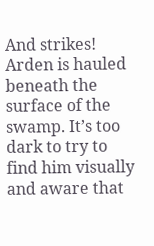And strikes! Arden is hauled beneath the surface of the swamp. It’s too dark to try to find him visually and aware that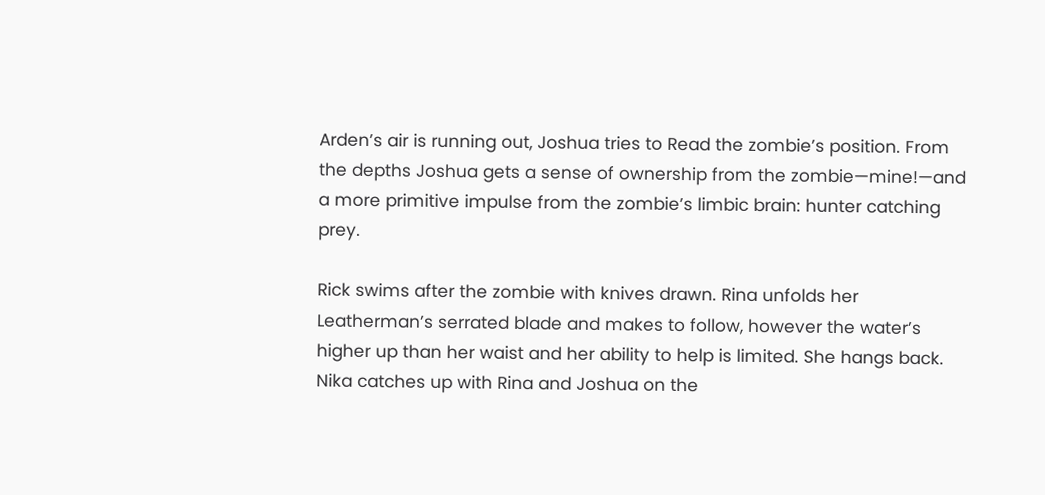Arden’s air is running out, Joshua tries to Read the zombie’s position. From the depths Joshua gets a sense of ownership from the zombie—mine!—and a more primitive impulse from the zombie’s limbic brain: hunter catching prey.

Rick swims after the zombie with knives drawn. Rina unfolds her Leatherman’s serrated blade and makes to follow, however the water’s higher up than her waist and her ability to help is limited. She hangs back. Nika catches up with Rina and Joshua on the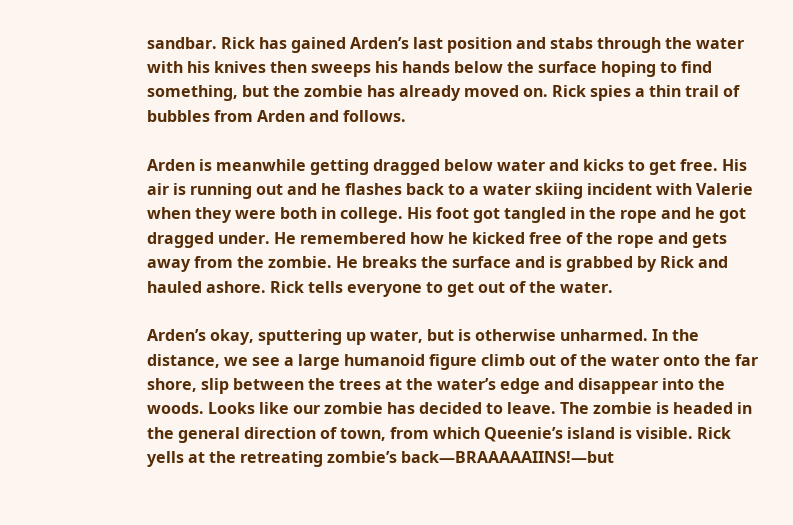sandbar. Rick has gained Arden’s last position and stabs through the water with his knives then sweeps his hands below the surface hoping to find something, but the zombie has already moved on. Rick spies a thin trail of bubbles from Arden and follows.

Arden is meanwhile getting dragged below water and kicks to get free. His air is running out and he flashes back to a water skiing incident with Valerie when they were both in college. His foot got tangled in the rope and he got dragged under. He remembered how he kicked free of the rope and gets away from the zombie. He breaks the surface and is grabbed by Rick and hauled ashore. Rick tells everyone to get out of the water.

Arden’s okay, sputtering up water, but is otherwise unharmed. In the distance, we see a large humanoid figure climb out of the water onto the far shore, slip between the trees at the water’s edge and disappear into the woods. Looks like our zombie has decided to leave. The zombie is headed in the general direction of town, from which Queenie’s island is visible. Rick yells at the retreating zombie’s back—BRAAAAAIINS!—but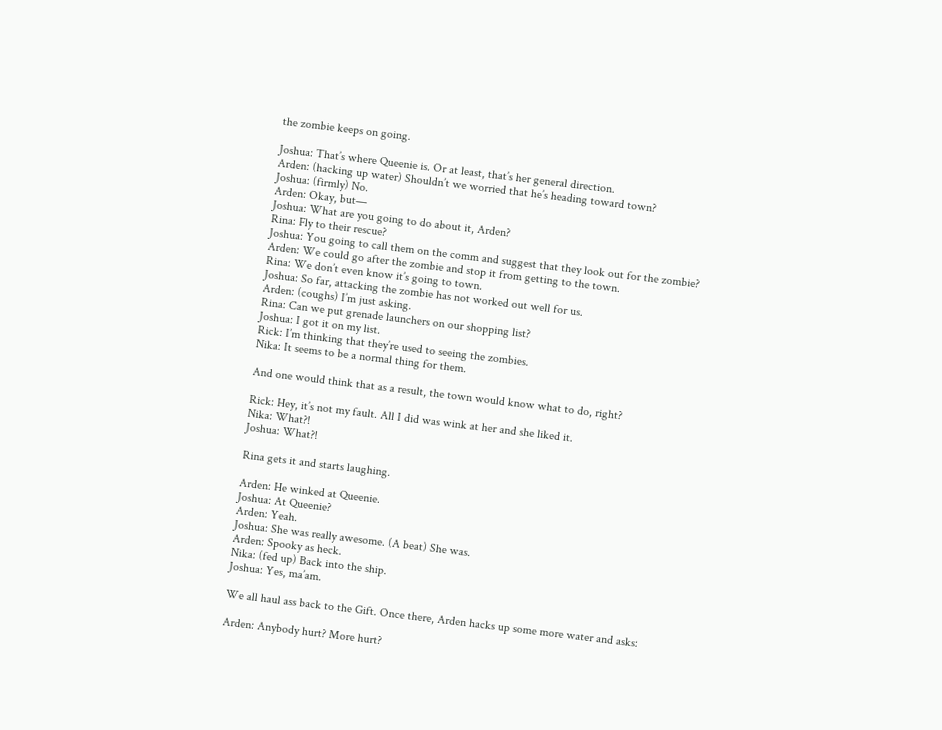the zombie keeps on going.

Joshua: That’s where Queenie is. Or at least, that’s her general direction.
Arden: (hacking up water) Shouldn’t we worried that he’s heading toward town?
Joshua: (firmly) No.
Arden: Okay, but—
Joshua: What are you going to do about it, Arden?
Rina: Fly to their rescue?
Joshua: You going to call them on the comm and suggest that they look out for the zombie?
Arden: We could go after the zombie and stop it from getting to the town.
Rina: We don’t even know it’s going to town.
Joshua: So far, attacking the zombie has not worked out well for us.
Arden: (coughs) I’m just asking.
Rina: Can we put grenade launchers on our shopping list?
Joshua: I got it on my list.
Rick: I’m thinking that they’re used to seeing the zombies.
Nika: It seems to be a normal thing for them.

And one would think that as a result, the town would know what to do, right?

Rick: Hey, it’s not my fault. All I did was wink at her and she liked it.
Nika: What?!
Joshua: What?!

Rina gets it and starts laughing.

Arden: He winked at Queenie.
Joshua: At Queenie?
Arden: Yeah.
Joshua: She was really awesome. (A beat) She was.
Arden: Spooky as heck.
Nika: (fed up) Back into the ship.
Joshua: Yes, ma’am.

We all haul ass back to the Gift. Once there, Arden hacks up some more water and asks:

Arden: Anybody hurt? More hurt?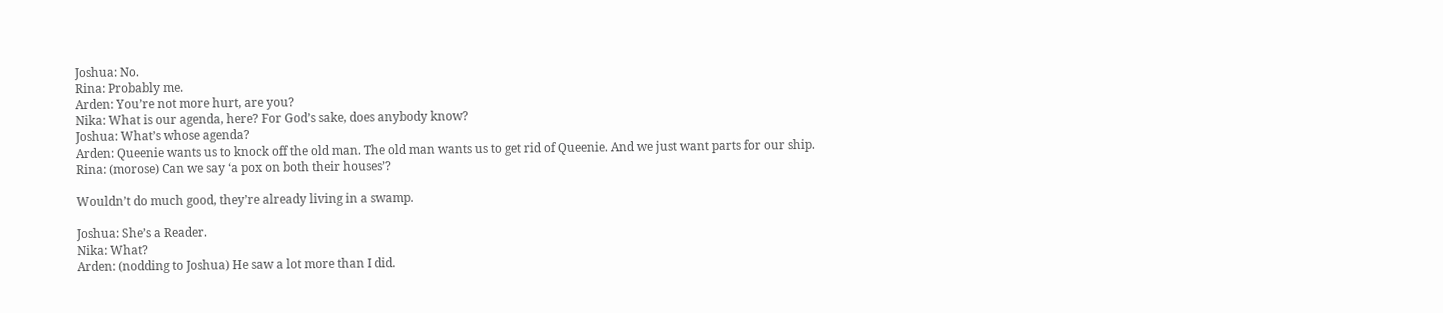Joshua: No.
Rina: Probably me.
Arden: You’re not more hurt, are you?
Nika: What is our agenda, here? For God’s sake, does anybody know?
Joshua: What’s whose agenda?
Arden: Queenie wants us to knock off the old man. The old man wants us to get rid of Queenie. And we just want parts for our ship.
Rina: (morose) Can we say ‘a pox on both their houses’?

Wouldn’t do much good, they’re already living in a swamp.

Joshua: She’s a Reader.
Nika: What?
Arden: (nodding to Joshua) He saw a lot more than I did.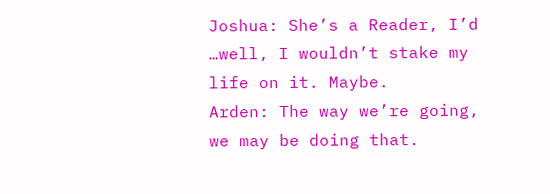Joshua: She’s a Reader, I’d …well, I wouldn’t stake my life on it. Maybe.
Arden: The way we’re going, we may be doing that.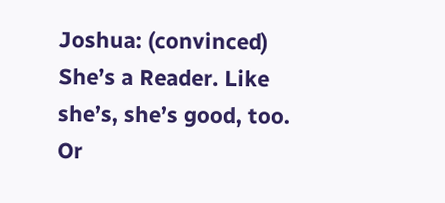Joshua: (convinced) She’s a Reader. Like she’s, she’s good, too. Or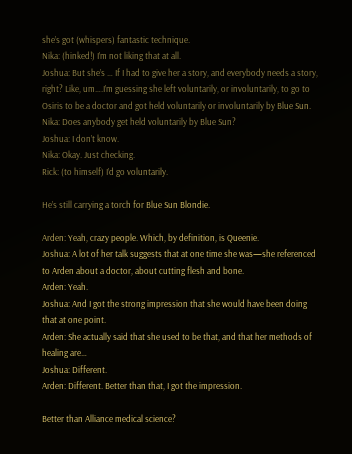she’s got (whispers) fantastic technique.
Nika: (hinked!) I’m not liking that at all.
Joshua: But she’s … If I had to give her a story, and everybody needs a story, right? Like, um….I’m guessing she left voluntarily, or involuntarily, to go to Osiris to be a doctor and got held voluntarily or involuntarily by Blue Sun.
Nika: Does anybody get held voluntarily by Blue Sun?
Joshua: I don’t know.
Nika: Okay. Just checking.
Rick: (to himself) I’d go voluntarily.

He’s still carrying a torch for Blue Sun Blondie.

Arden: Yeah, crazy people. Which, by definition, is Queenie.
Joshua: A lot of her talk suggests that at one time she was—she referenced to Arden about a doctor, about cutting flesh and bone.
Arden: Yeah.
Joshua: And I got the strong impression that she would have been doing that at one point.
Arden: She actually said that she used to be that, and that her methods of healing are…
Joshua: Different.
Arden: Different. Better than that, I got the impression.

Better than Alliance medical science?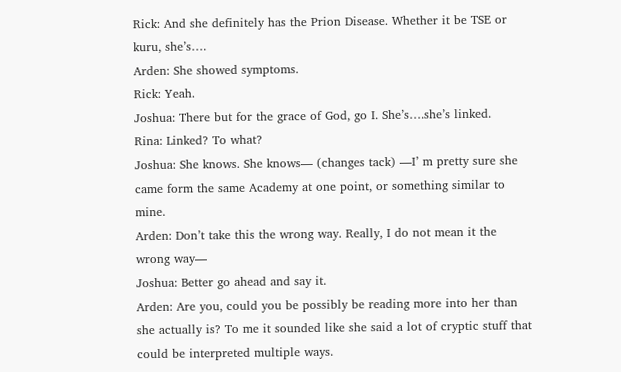Rick: And she definitely has the Prion Disease. Whether it be TSE or kuru, she’s….
Arden: She showed symptoms.
Rick: Yeah.
Joshua: There but for the grace of God, go I. She’s….she’s linked.
Rina: Linked? To what?
Joshua: She knows. She knows— (changes tack) —I’ m pretty sure she came form the same Academy at one point, or something similar to mine.
Arden: Don’t take this the wrong way. Really, I do not mean it the wrong way—
Joshua: Better go ahead and say it.
Arden: Are you, could you be possibly be reading more into her than she actually is? To me it sounded like she said a lot of cryptic stuff that could be interpreted multiple ways.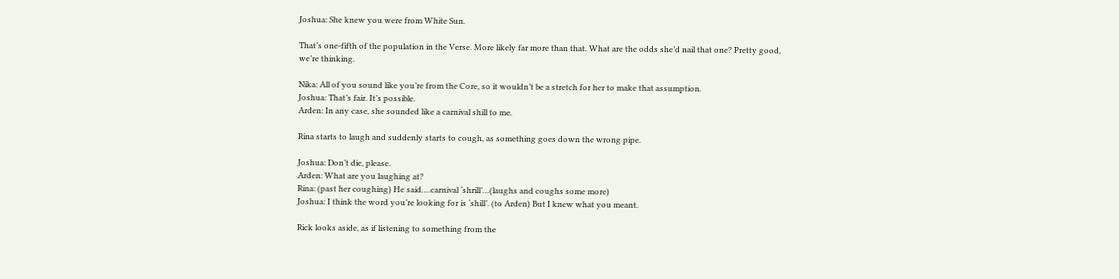Joshua: She knew you were from White Sun.

That’s one-fifth of the population in the Verse. More likely far more than that. What are the odds she’d nail that one? Pretty good, we’re thinking.

Nika: All of you sound like you’re from the Core, so it wouldn’t be a stretch for her to make that assumption.
Joshua: That’s fair. It’s possible.
Arden: In any case, she sounded like a carnival shill to me.

Rina starts to laugh and suddenly starts to cough, as something goes down the wrong pipe.

Joshua: Don’t die, please.
Arden: What are you laughing at?
Rina: (past her coughing) He said….carnival ‘shrill’…(laughs and coughs some more)
Joshua: I think the word you’re looking for is ‘shill’. (to Arden) But I knew what you meant.

Rick looks aside, as if listening to something from the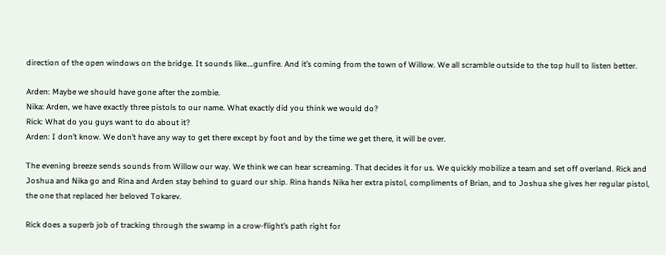direction of the open windows on the bridge. It sounds like….gunfire. And it’s coming from the town of Willow. We all scramble outside to the top hull to listen better.

Arden: Maybe we should have gone after the zombie.
Nika: Arden, we have exactly three pistols to our name. What exactly did you think we would do?
Rick: What do you guys want to do about it?
Arden: I don’t know. We don’t have any way to get there except by foot and by the time we get there, it will be over.

The evening breeze sends sounds from Willow our way. We think we can hear screaming. That decides it for us. We quickly mobilize a team and set off overland. Rick and Joshua and Nika go and Rina and Arden stay behind to guard our ship. Rina hands Nika her extra pistol, compliments of Brian, and to Joshua she gives her regular pistol, the one that replaced her beloved Tokarev.

Rick does a superb job of tracking through the swamp in a crow-flight’s path right for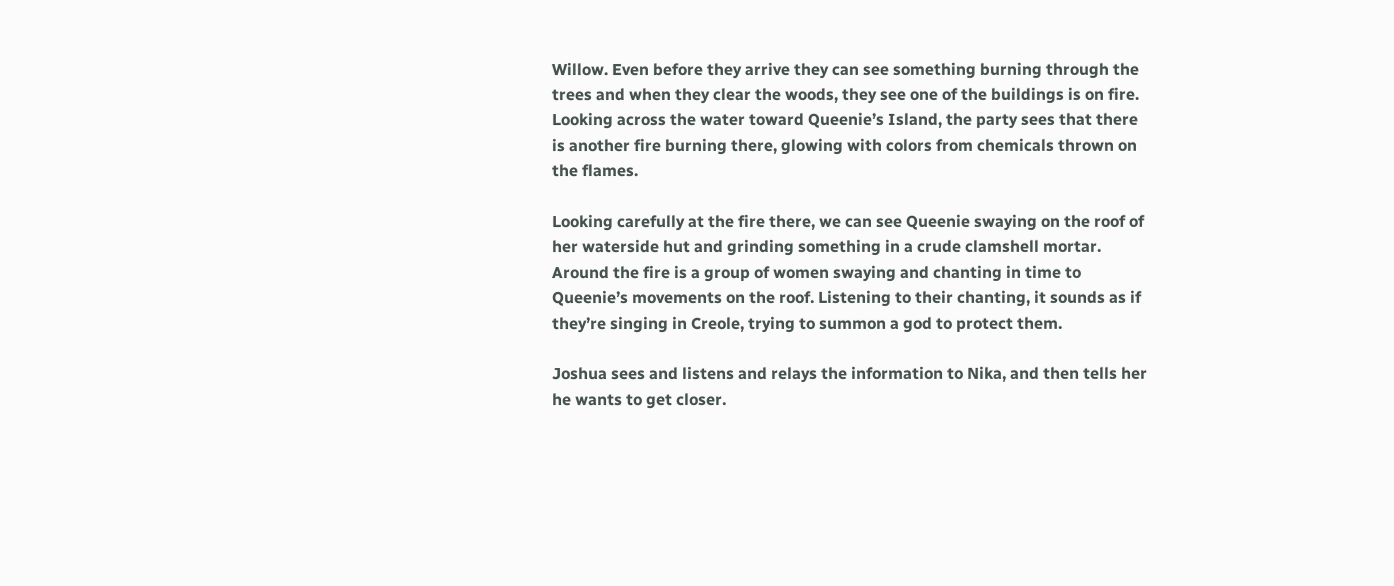Willow. Even before they arrive they can see something burning through the trees and when they clear the woods, they see one of the buildings is on fire. Looking across the water toward Queenie’s Island, the party sees that there is another fire burning there, glowing with colors from chemicals thrown on the flames.

Looking carefully at the fire there, we can see Queenie swaying on the roof of her waterside hut and grinding something in a crude clamshell mortar. Around the fire is a group of women swaying and chanting in time to Queenie’s movements on the roof. Listening to their chanting, it sounds as if they’re singing in Creole, trying to summon a god to protect them.

Joshua sees and listens and relays the information to Nika, and then tells her he wants to get closer.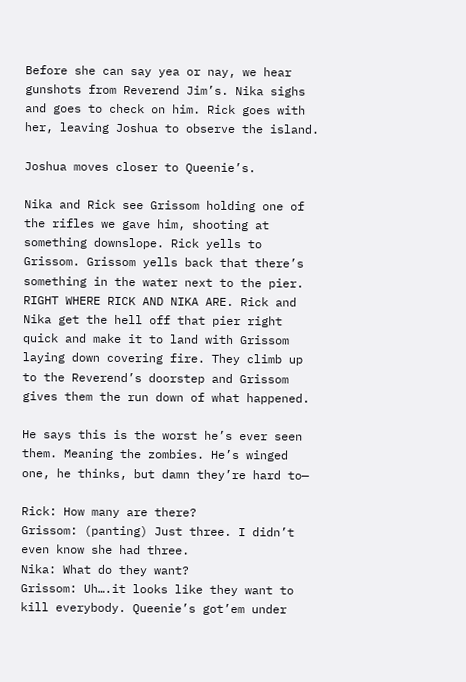Before she can say yea or nay, we hear gunshots from Reverend Jim’s. Nika sighs and goes to check on him. Rick goes with her, leaving Joshua to observe the island.

Joshua moves closer to Queenie’s.

Nika and Rick see Grissom holding one of the rifles we gave him, shooting at something downslope. Rick yells to Grissom. Grissom yells back that there’s something in the water next to the pier. RIGHT WHERE RICK AND NIKA ARE. Rick and Nika get the hell off that pier right quick and make it to land with Grissom laying down covering fire. They climb up to the Reverend’s doorstep and Grissom gives them the run down of what happened.

He says this is the worst he’s ever seen them. Meaning the zombies. He’s winged one, he thinks, but damn they’re hard to—

Rick: How many are there?
Grissom: (panting) Just three. I didn’t even know she had three.
Nika: What do they want?
Grissom: Uh….it looks like they want to kill everybody. Queenie’s got’em under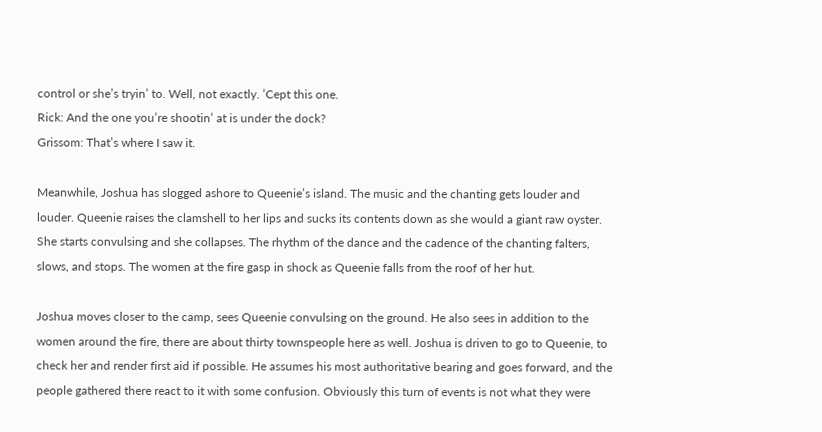control or she’s tryin’ to. Well, not exactly. ’Cept this one.
Rick: And the one you’re shootin’ at is under the dock?
Grissom: That’s where I saw it.

Meanwhile, Joshua has slogged ashore to Queenie’s island. The music and the chanting gets louder and louder. Queenie raises the clamshell to her lips and sucks its contents down as she would a giant raw oyster. She starts convulsing and she collapses. The rhythm of the dance and the cadence of the chanting falters, slows, and stops. The women at the fire gasp in shock as Queenie falls from the roof of her hut.

Joshua moves closer to the camp, sees Queenie convulsing on the ground. He also sees in addition to the women around the fire, there are about thirty townspeople here as well. Joshua is driven to go to Queenie, to check her and render first aid if possible. He assumes his most authoritative bearing and goes forward, and the people gathered there react to it with some confusion. Obviously this turn of events is not what they were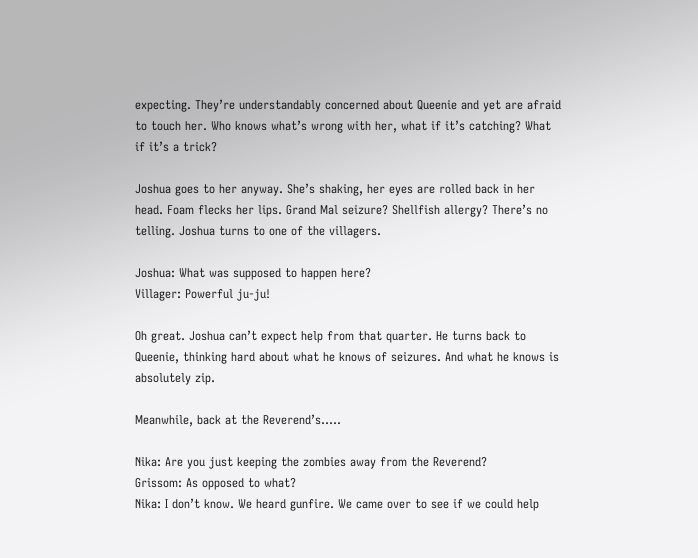expecting. They’re understandably concerned about Queenie and yet are afraid to touch her. Who knows what’s wrong with her, what if it’s catching? What if it’s a trick?

Joshua goes to her anyway. She’s shaking, her eyes are rolled back in her head. Foam flecks her lips. Grand Mal seizure? Shellfish allergy? There’s no telling. Joshua turns to one of the villagers.

Joshua: What was supposed to happen here?
Villager: Powerful ju-ju!

Oh great. Joshua can’t expect help from that quarter. He turns back to Queenie, thinking hard about what he knows of seizures. And what he knows is absolutely zip.

Meanwhile, back at the Reverend’s…..

Nika: Are you just keeping the zombies away from the Reverend?
Grissom: As opposed to what?
Nika: I don’t know. We heard gunfire. We came over to see if we could help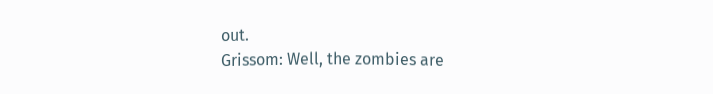out.
Grissom: Well, the zombies are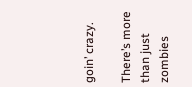goin’ crazy.

There’s more than just zombies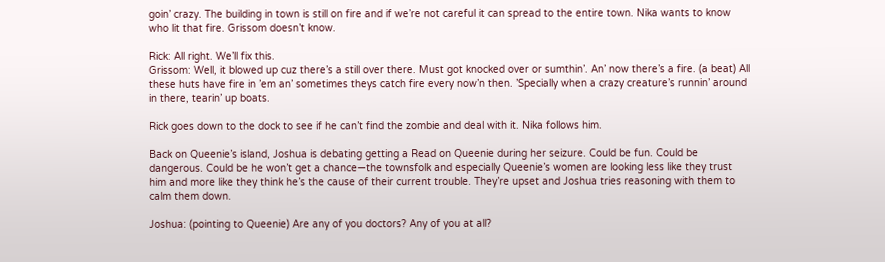goin’ crazy. The building in town is still on fire and if we’re not careful it can spread to the entire town. Nika wants to know who lit that fire. Grissom doesn’t know.

Rick: All right. We’ll fix this.
Grissom: Well, it blowed up cuz there’s a still over there. Must got knocked over or sumthin’. An’ now there’s a fire. (a beat) All these huts have fire in ’em an’ sometimes theys catch fire every now’n then. ’Specially when a crazy creature’s runnin’ around in there, tearin’ up boats.

Rick goes down to the dock to see if he can’t find the zombie and deal with it. Nika follows him.

Back on Queenie’s island, Joshua is debating getting a Read on Queenie during her seizure. Could be fun. Could be dangerous. Could be he won’t get a chance—the townsfolk and especially Queenie’s women are looking less like they trust him and more like they think he’s the cause of their current trouble. They’re upset and Joshua tries reasoning with them to calm them down.

Joshua: (pointing to Queenie) Are any of you doctors? Any of you at all?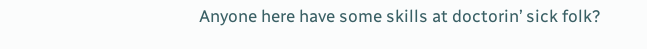Anyone here have some skills at doctorin’ sick folk?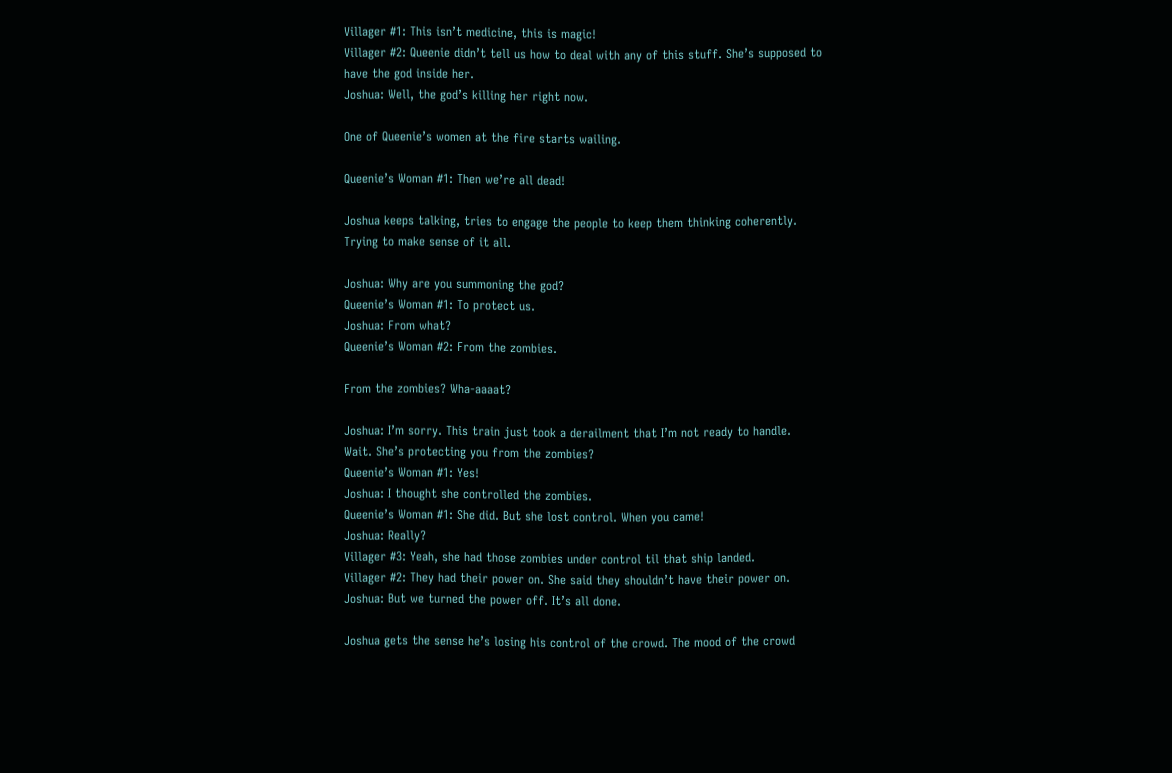Villager #1: This isn’t medicine, this is magic!
Villager #2: Queenie didn’t tell us how to deal with any of this stuff. She’s supposed to have the god inside her.
Joshua: Well, the god’s killing her right now.

One of Queenie’s women at the fire starts wailing.

Queenie’s Woman #1: Then we’re all dead!

Joshua keeps talking, tries to engage the people to keep them thinking coherently. Trying to make sense of it all.

Joshua: Why are you summoning the god?
Queenie’s Woman #1: To protect us.
Joshua: From what?
Queenie’s Woman #2: From the zombies.

From the zombies? Wha-aaaat?

Joshua: I’m sorry. This train just took a derailment that I’m not ready to handle. Wait. She’s protecting you from the zombies?
Queenie’s Woman #1: Yes!
Joshua: I thought she controlled the zombies.
Queenie’s Woman #1: She did. But she lost control. When you came!
Joshua: Really?
Villager #3: Yeah, she had those zombies under control til that ship landed.
Villager #2: They had their power on. She said they shouldn’t have their power on.
Joshua: But we turned the power off. It’s all done.

Joshua gets the sense he’s losing his control of the crowd. The mood of the crowd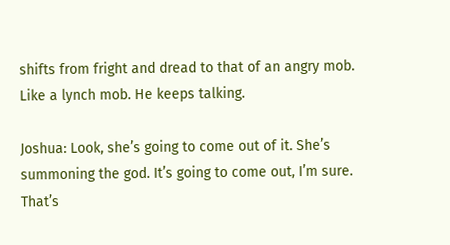shifts from fright and dread to that of an angry mob. Like a lynch mob. He keeps talking.

Joshua: Look, she’s going to come out of it. She’s summoning the god. It’s going to come out, I’m sure. That’s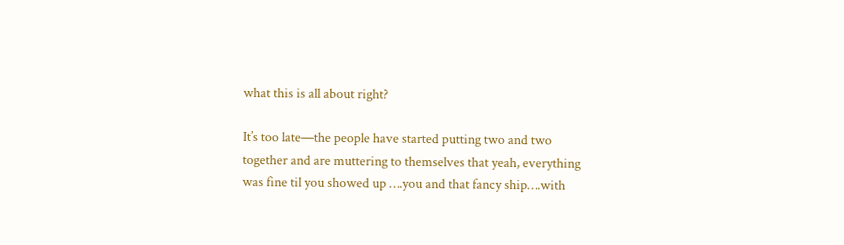what this is all about right?

It’s too late—the people have started putting two and two together and are muttering to themselves that yeah, everything was fine til you showed up ….you and that fancy ship….with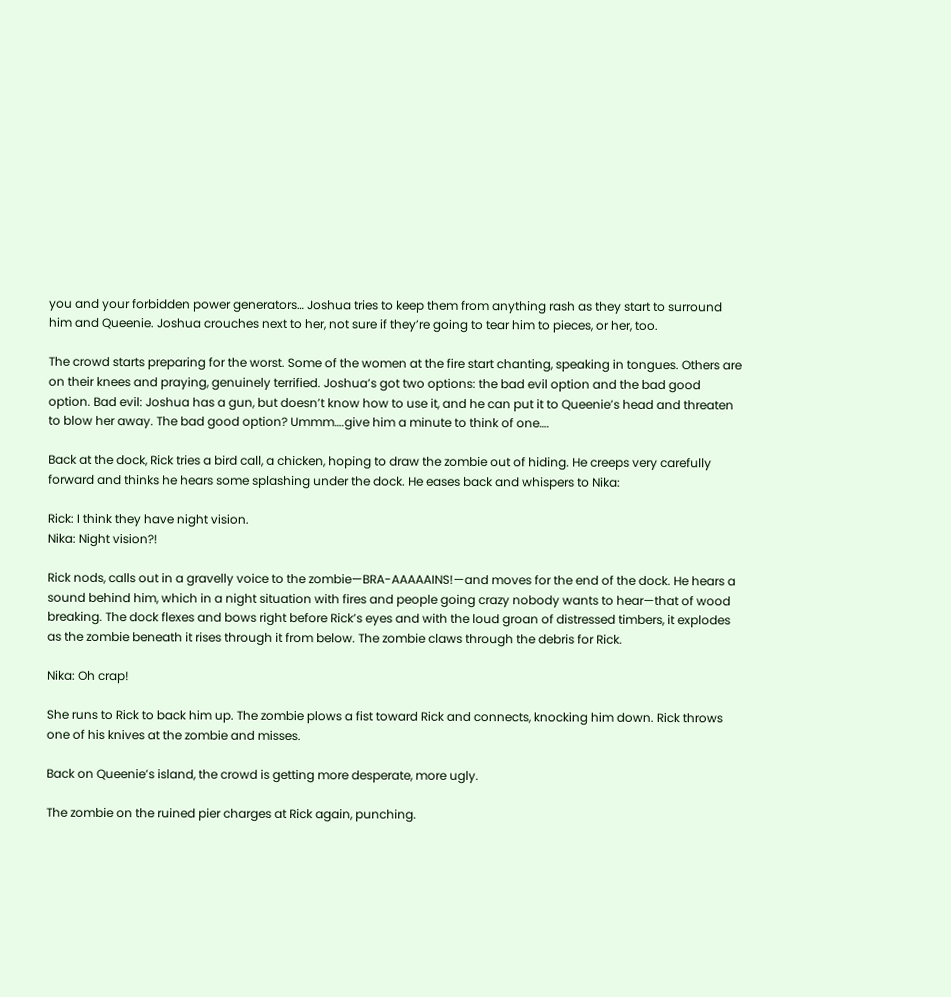you and your forbidden power generators… Joshua tries to keep them from anything rash as they start to surround him and Queenie. Joshua crouches next to her, not sure if they’re going to tear him to pieces, or her, too.

The crowd starts preparing for the worst. Some of the women at the fire start chanting, speaking in tongues. Others are on their knees and praying, genuinely terrified. Joshua’s got two options: the bad evil option and the bad good option. Bad evil: Joshua has a gun, but doesn’t know how to use it, and he can put it to Queenie’s head and threaten to blow her away. The bad good option? Ummm….give him a minute to think of one….

Back at the dock, Rick tries a bird call, a chicken, hoping to draw the zombie out of hiding. He creeps very carefully forward and thinks he hears some splashing under the dock. He eases back and whispers to Nika:

Rick: I think they have night vision.
Nika: Night vision?!

Rick nods, calls out in a gravelly voice to the zombie—BRA-AAAAAINS!—and moves for the end of the dock. He hears a sound behind him, which in a night situation with fires and people going crazy nobody wants to hear—that of wood breaking. The dock flexes and bows right before Rick’s eyes and with the loud groan of distressed timbers, it explodes as the zombie beneath it rises through it from below. The zombie claws through the debris for Rick.

Nika: Oh crap!

She runs to Rick to back him up. The zombie plows a fist toward Rick and connects, knocking him down. Rick throws one of his knives at the zombie and misses.

Back on Queenie’s island, the crowd is getting more desperate, more ugly.

The zombie on the ruined pier charges at Rick again, punching.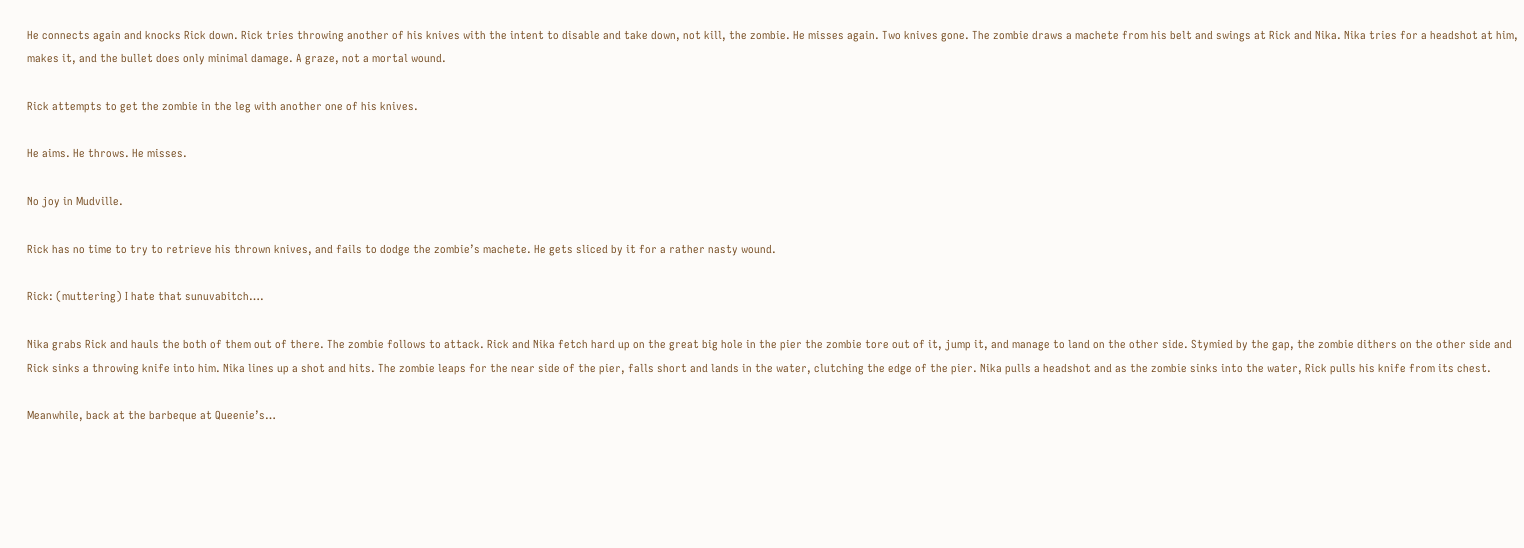He connects again and knocks Rick down. Rick tries throwing another of his knives with the intent to disable and take down, not kill, the zombie. He misses again. Two knives gone. The zombie draws a machete from his belt and swings at Rick and Nika. Nika tries for a headshot at him, makes it, and the bullet does only minimal damage. A graze, not a mortal wound.

Rick attempts to get the zombie in the leg with another one of his knives.

He aims. He throws. He misses.

No joy in Mudville.

Rick has no time to try to retrieve his thrown knives, and fails to dodge the zombie’s machete. He gets sliced by it for a rather nasty wound.

Rick: (muttering) I hate that sunuvabitch….

Nika grabs Rick and hauls the both of them out of there. The zombie follows to attack. Rick and Nika fetch hard up on the great big hole in the pier the zombie tore out of it, jump it, and manage to land on the other side. Stymied by the gap, the zombie dithers on the other side and Rick sinks a throwing knife into him. Nika lines up a shot and hits. The zombie leaps for the near side of the pier, falls short and lands in the water, clutching the edge of the pier. Nika pulls a headshot and as the zombie sinks into the water, Rick pulls his knife from its chest.

Meanwhile, back at the barbeque at Queenie’s…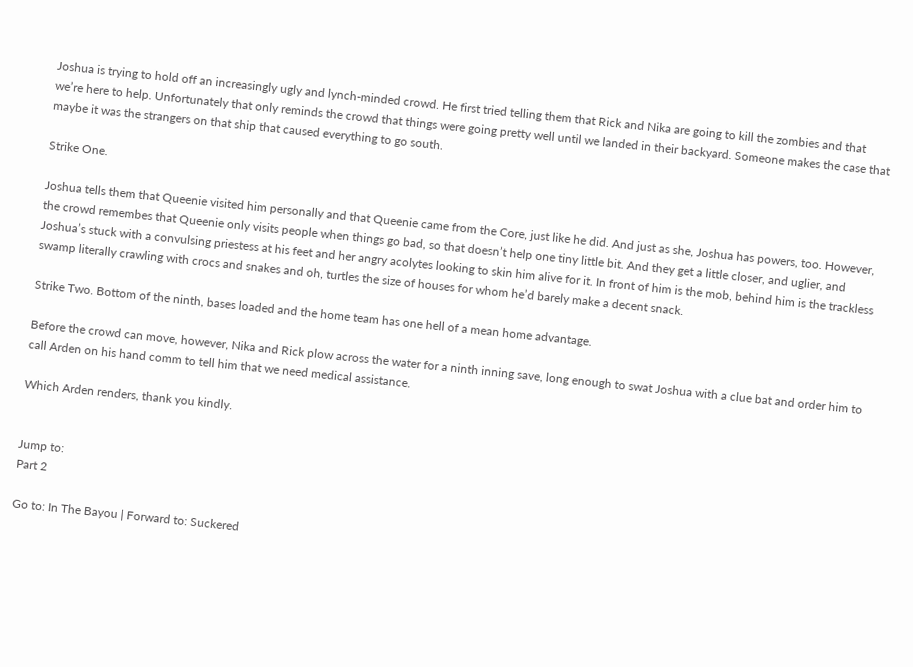Joshua is trying to hold off an increasingly ugly and lynch-minded crowd. He first tried telling them that Rick and Nika are going to kill the zombies and that we’re here to help. Unfortunately that only reminds the crowd that things were going pretty well until we landed in their backyard. Someone makes the case that maybe it was the strangers on that ship that caused everything to go south.

Strike One.

Joshua tells them that Queenie visited him personally and that Queenie came from the Core, just like he did. And just as she, Joshua has powers, too. However, the crowd remembes that Queenie only visits people when things go bad, so that doesn’t help one tiny little bit. And they get a little closer, and uglier, and Joshua’s stuck with a convulsing priestess at his feet and her angry acolytes looking to skin him alive for it. In front of him is the mob, behind him is the trackless swamp literally crawling with crocs and snakes and oh, turtles the size of houses for whom he’d barely make a decent snack.

Strike Two. Bottom of the ninth, bases loaded and the home team has one hell of a mean home advantage.

Before the crowd can move, however, Nika and Rick plow across the water for a ninth inning save, long enough to swat Joshua with a clue bat and order him to call Arden on his hand comm to tell him that we need medical assistance.

Which Arden renders, thank you kindly.


Jump to:
Part 2

Go to: In The Bayou | Forward to: Suckered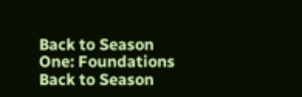Back to Season One: Foundations
Back to Season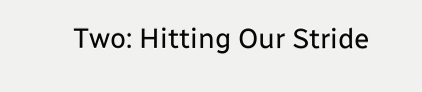Two: Hitting Our Stride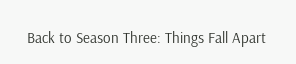Back to Season Three: Things Fall Apart